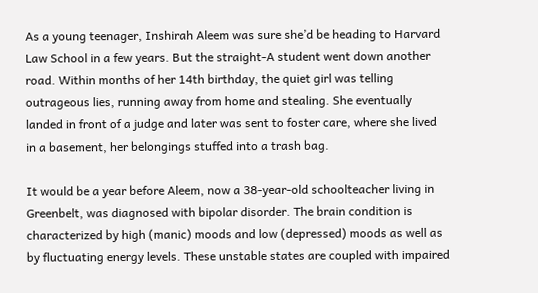As a young teenager, Inshirah Aleem was sure she’d be heading to Harvard Law School in a few years. But the straight-A student went down another road. Within months of her 14th birthday, the quiet girl was telling outrageous lies, running away from home and stealing. She eventually landed in front of a judge and later was sent to foster care, where she lived in a basement, her belongings stuffed into a trash bag.

It would be a year before Aleem, now a 38-year-old schoolteacher living in Greenbelt, was diagnosed with bipolar disorder. The brain condition is characterized by high (manic) moods and low (depressed) moods as well as by fluctuating energy levels. These unstable states are coupled with impaired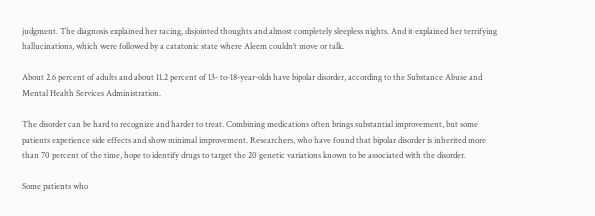judgment. The diagnosis explained her racing, disjointed thoughts and almost completely sleepless nights. And it explained her terrifying hallucinations, which were followed by a catatonic state where Aleem couldn’t move or talk.

About 2.6 percent of adults and about 11.2 percent of 13- to-18-year-olds have bipolar disorder, according to the Substance Abuse and Mental Health Services Administration.

The disorder can be hard to recognize and harder to treat. Combining medications often brings substantial improvement, but some patients experience side effects and show minimal improvement. Researchers, who have found that bipolar disorder is inherited more than 70 percent of the time, hope to identify drugs to target the 20 genetic variations known to be associated with the disorder.

Some patients who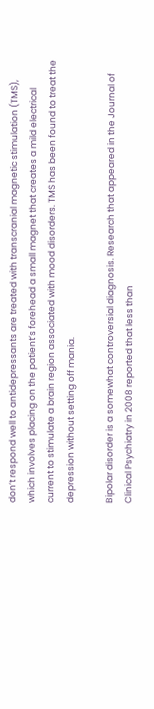don’t respond well to antidepressants are treated with transcranial magnetic stimulation (TMS), which involves placing on the patient’s forehead a small magnet that creates a mild electrical current to stimulate a brain region associated with mood disorders. TMS has been found to treat the depression without setting off mania.

Bipolar disorder is a somewhat controversial diagnosis. Research that appeared in the Journal of Clinical Psychiatry in 2008 reported that less than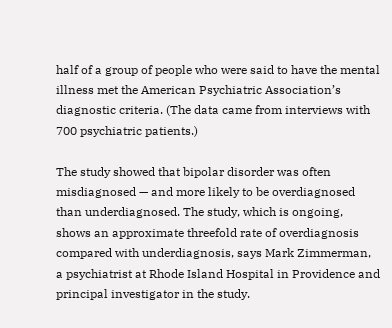half of a group of people who were said to have the mental illness met the American Psychiatric Association’s diagnostic criteria. (The data came from interviews with 700 psychiatric patients.)

The study showed that bipolar disorder was often misdiagnosed — and more likely to be overdiagnosed than underdiagnosed. The study, which is ongoing, shows an approximate threefold rate of overdiagnosis compared with underdiagnosis, says Mark Zimmerman, a psychiatrist at Rhode Island Hospital in Providence and principal investigator in the study.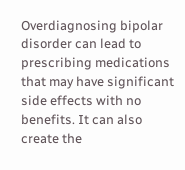Overdiagnosing bipolar disorder can lead to prescribing medications that may have significant side effects with no benefits. It can also create the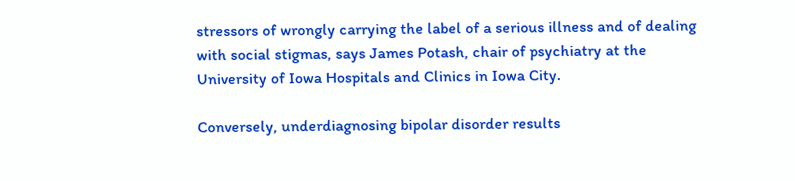stressors of wrongly carrying the label of a serious illness and of dealing with social stigmas, says James Potash, chair of psychiatry at the University of Iowa Hospitals and Clinics in Iowa City.

Conversely, underdiagnosing bipolar disorder results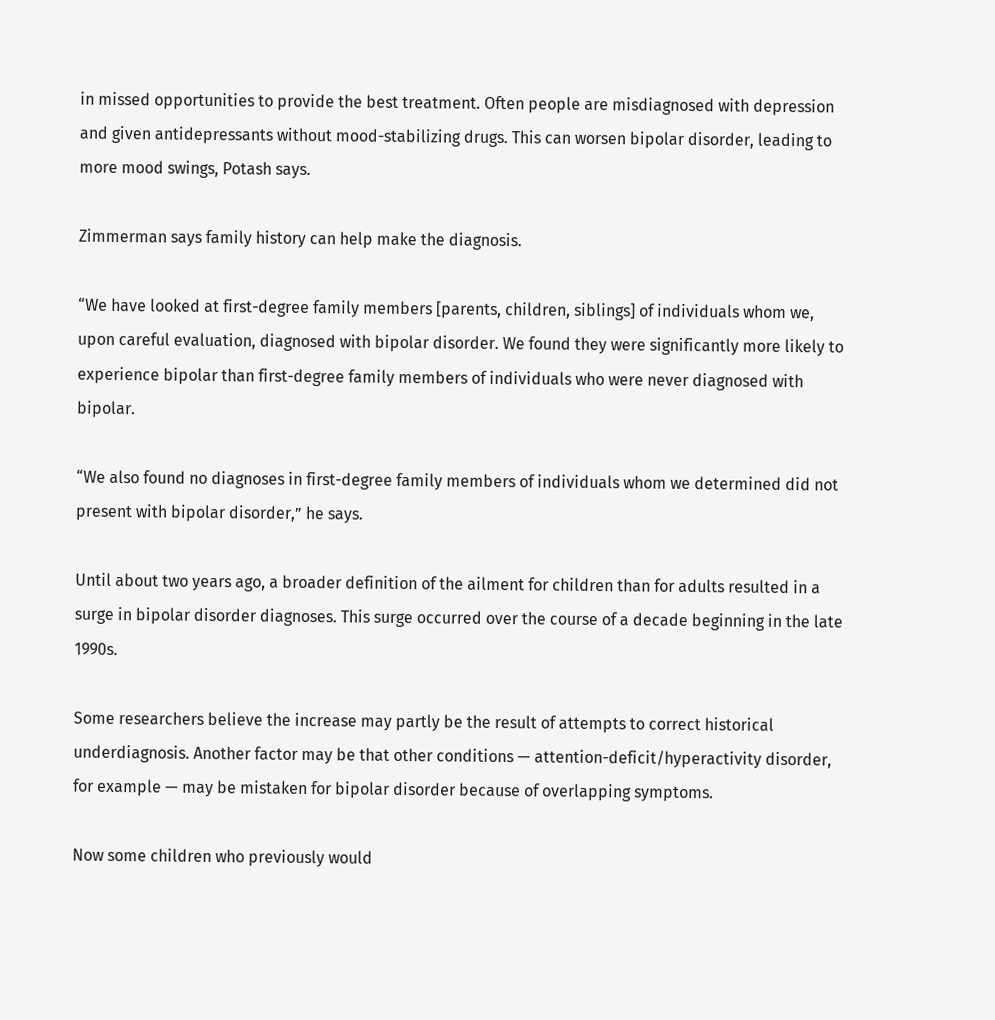in missed opportunities to provide the best treatment. Often people are misdiagnosed with depression and given antidepressants without mood-stabilizing drugs. This can worsen bipolar disorder, leading to more mood swings, Potash says.

Zimmerman says family history can help make the diagnosis.

“We have looked at first-degree family members [parents, children, siblings] of individuals whom we, upon careful evaluation, diagnosed with bipolar disorder. We found they were significantly more likely to experience bipolar than first-degree family members of individuals who were never diagnosed with bipolar.

“We also found no diagnoses in first-degree family members of individuals whom we determined did not present with bipolar disorder,” he says.

Until about two years ago, a broader definition of the ailment for children than for adults resulted in a surge in bipolar disorder diagnoses. This surge occurred over the course of a decade beginning in the late 1990s.

Some researchers believe the increase may partly be the result of attempts to correct historical underdiagnosis. Another factor may be that other conditions — attention-deficit/hyperactivity disorder, for example — may be mistaken for bipolar disorder because of overlapping symptoms.

Now some children who previously would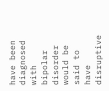have been diagnosed with bipolar disorder would be said to have disruptive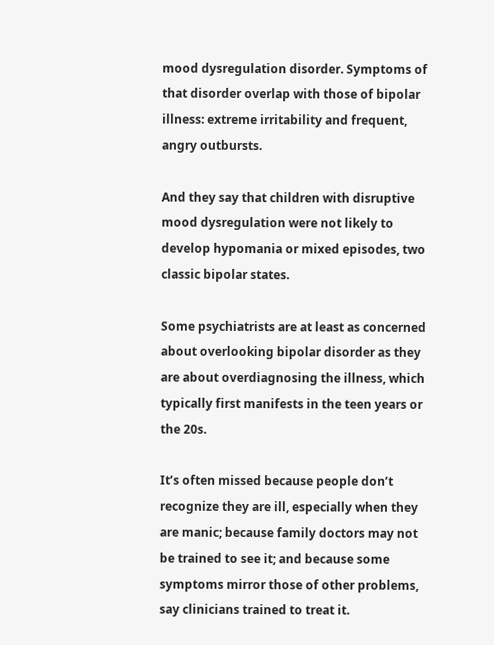mood dysregulation disorder. Symptoms of that disorder overlap with those of bipolar illness: extreme irritability and frequent, angry outbursts.

And they say that children with disruptive mood dysregulation were not likely to develop hypomania or mixed episodes, two classic bipolar states.

Some psychiatrists are at least as concerned about overlooking bipolar disorder as they are about overdiagnosing the illness, which typically first manifests in the teen years or the 20s.

It’s often missed because people don’t recognize they are ill, especially when they are manic; because family doctors may not be trained to see it; and because some symptoms mirror those of other problems, say clinicians trained to treat it.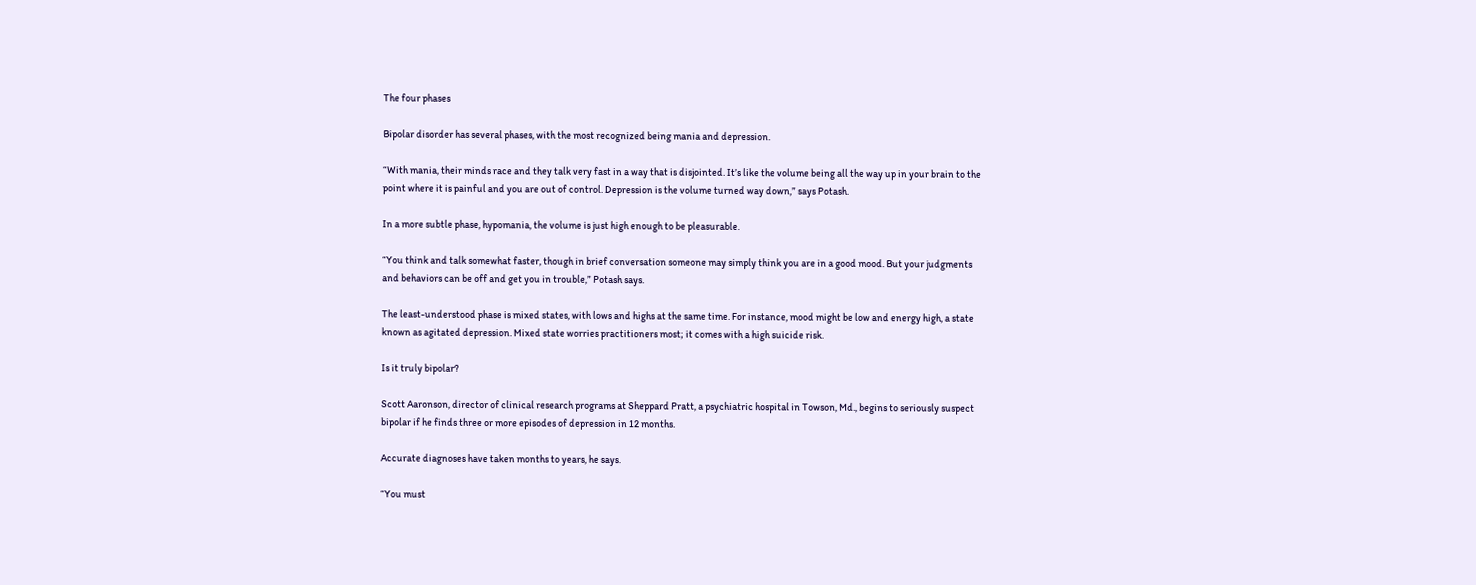The four phases

Bipolar disorder has several phases, with the most recognized being mania and depression.

“With mania, their minds race and they talk very fast in a way that is disjointed. It’s like the volume being all the way up in your brain to the point where it is painful and you are out of control. Depression is the volume turned way down,” says Potash.

In a more subtle phase, hypomania, the volume is just high enough to be pleasurable.

“You think and talk somewhat faster, though in brief conversation someone may simply think you are in a good mood. But your judgments and behaviors can be off and get you in trouble,” Potash says.

The least-understood phase is mixed states, with lows and highs at the same time. For instance, mood might be low and energy high, a state known as agitated depression. Mixed state worries practitioners most; it comes with a high suicide risk.

Is it truly bipolar?

Scott Aaronson, director of clinical research programs at Sheppard Pratt, a psychiatric hospital in Towson, Md., begins to seriously suspect bipolar if he finds three or more episodes of depression in 12 months.

Accurate diagnoses have taken months to years, he says.

“You must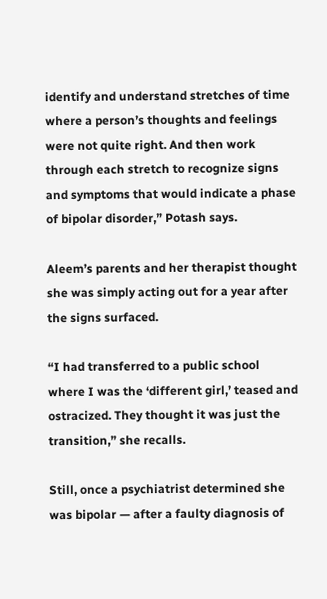identify and understand stretches of time where a person’s thoughts and feelings were not quite right. And then work through each stretch to recognize signs and symptoms that would indicate a phase of bipolar disorder,” Potash says.

Aleem’s parents and her therapist thought she was simply acting out for a year after the signs surfaced.

“I had transferred to a public school where I was the ‘different girl,’ teased and ostracized. They thought it was just the transition,” she recalls.

Still, once a psychiatrist determined she was bipolar — after a faulty diagnosis of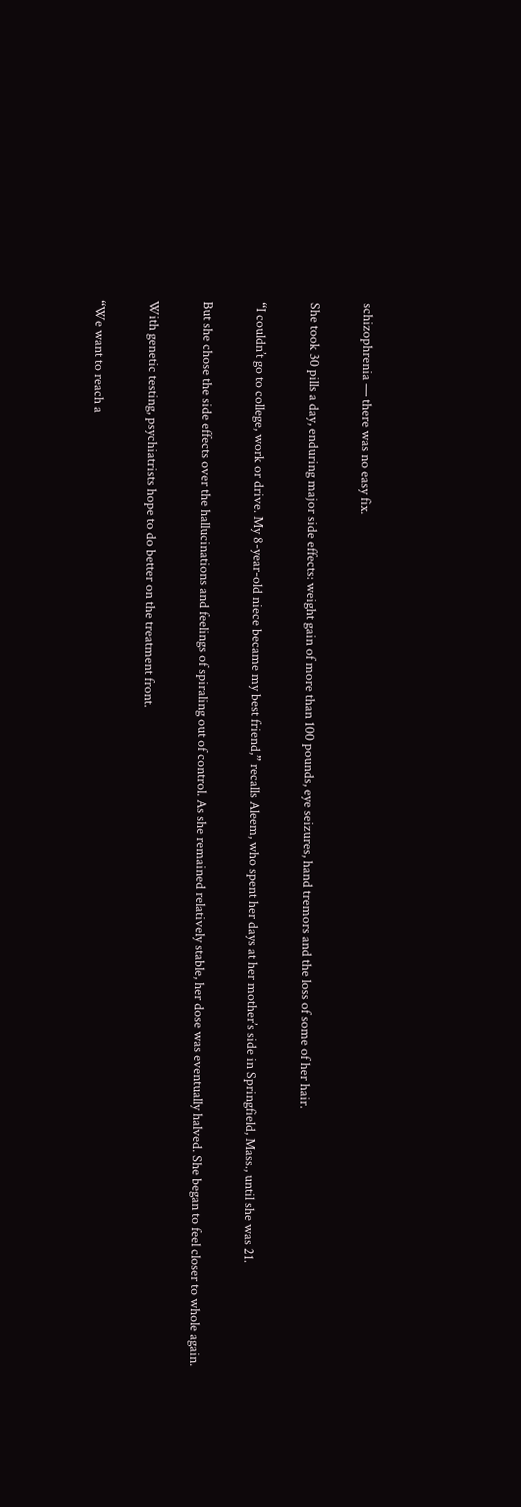schizophrenia — there was no easy fix.

She took 30 pills a day, enduring major side effects: weight gain of more than 100 pounds, eye seizures, hand tremors and the loss of some of her hair.

“I couldn’t go to college, work or drive. My 8-year-old niece became my best friend,” recalls Aleem, who spent her days at her mother’s side in Springfield, Mass., until she was 21.

But she chose the side effects over the hallucinations and feelings of spiraling out of control. As she remained relatively stable, her dose was eventually halved. She began to feel closer to whole again.

With genetic testing, psychiatrists hope to do better on the treatment front.

“We want to reach a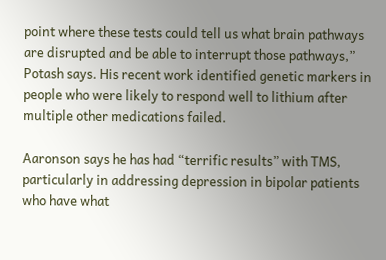point where these tests could tell us what brain pathways are disrupted and be able to interrupt those pathways,” Potash says. His recent work identified genetic markers in people who were likely to respond well to lithium after multiple other medications failed.

Aaronson says he has had “terrific results” with TMS, particularly in addressing depression in bipolar patients who have what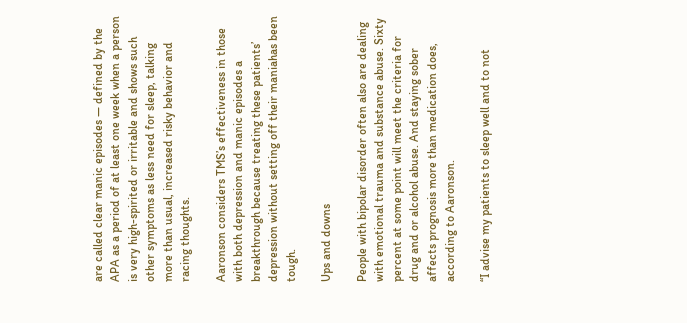are called clear manic episodes — defined by the APA as a period of at least one week when a person is very high-spirited or irritable and shows such other symptoms as less need for sleep, talking more than usual, increased risky behavior and racing thoughts.

Aaronson considers TMS’s effectiveness in those with both depression and manic episodes a breakthrough because treating these patients’ depression without setting off their maniahas been tough.

Ups and downs

People with bipolar disorder often also are dealing with emotional trauma and substance abuse. Sixty percent at some point will meet the criteria for drug and or alcohol abuse. And staying sober affects prognosis more than medication does, according to Aaronson.

“I advise my patients to sleep well and to not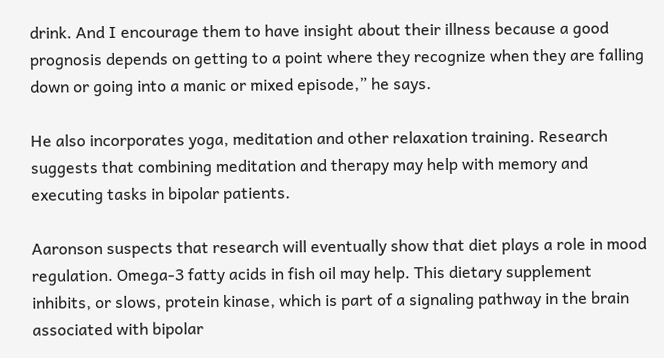drink. And I encourage them to have insight about their illness because a good prognosis depends on getting to a point where they recognize when they are falling down or going into a manic or mixed episode,” he says.

He also incorporates yoga, meditation and other relaxation training. Research suggests that combining meditation and therapy may help with memory and executing tasks in bipolar patients.

Aaronson suspects that research will eventually show that diet plays a role in mood regulation. Omega-3 fatty acids in fish oil may help. This dietary supplement inhibits, or slows, protein kinase, which is part of a signaling pathway in the brain associated with bipolar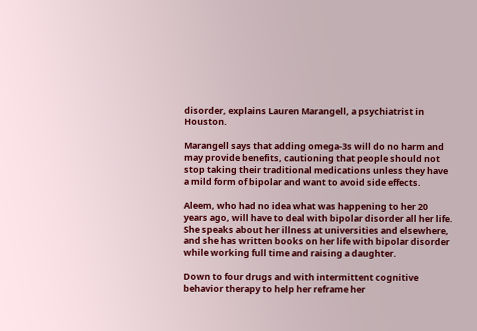disorder, explains Lauren Marangell, a psychiatrist in Houston.

Marangell says that adding omega-3s will do no harm and may provide benefits, cautioning that people should not stop taking their traditional medications unless they have a mild form of bipolar and want to avoid side effects.

Aleem, who had no idea what was happening to her 20 years ago, will have to deal with bipolar disorder all her life. She speaks about her illness at universities and elsewhere, and she has written books on her life with bipolar disorder while working full time and raising a daughter.

Down to four drugs and with intermittent cognitive behavior therapy to help her reframe her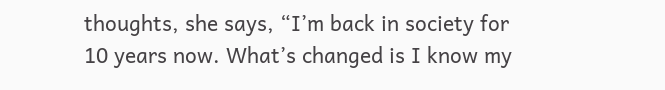thoughts, she says, “I’m back in society for 10 years now. What’s changed is I know my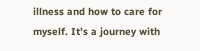illness and how to care for myself. It’s a journey with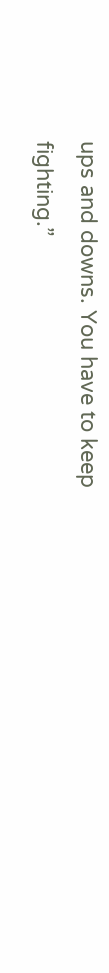ups and downs. You have to keep fighting.”